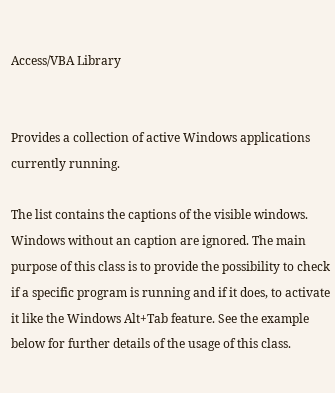Access/VBA Library


Provides a collection of active Windows applications currently running.

The list contains the captions of the visible windows. Windows without an caption are ignored. The main purpose of this class is to provide the possibility to check if a specific program is running and if it does, to activate it like the Windows Alt+Tab feature. See the example below for further details of the usage of this class.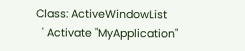Class: ActiveWindowList
  ' Activate "MyApplication"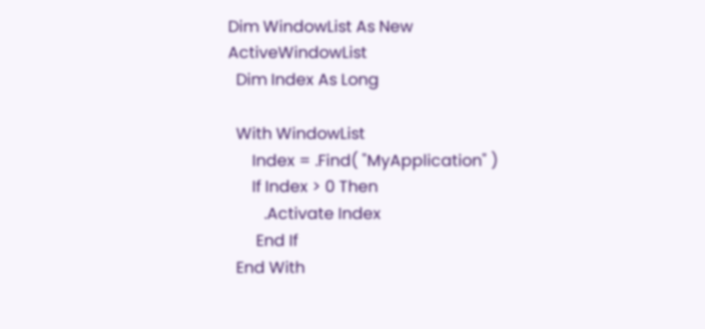Dim WindowList As New ActiveWindowList
  Dim Index As Long

  With WindowList
      Index = .Find( "MyApplication" )
      If Index > 0 Then
         .Activate Index
       End If
  End With